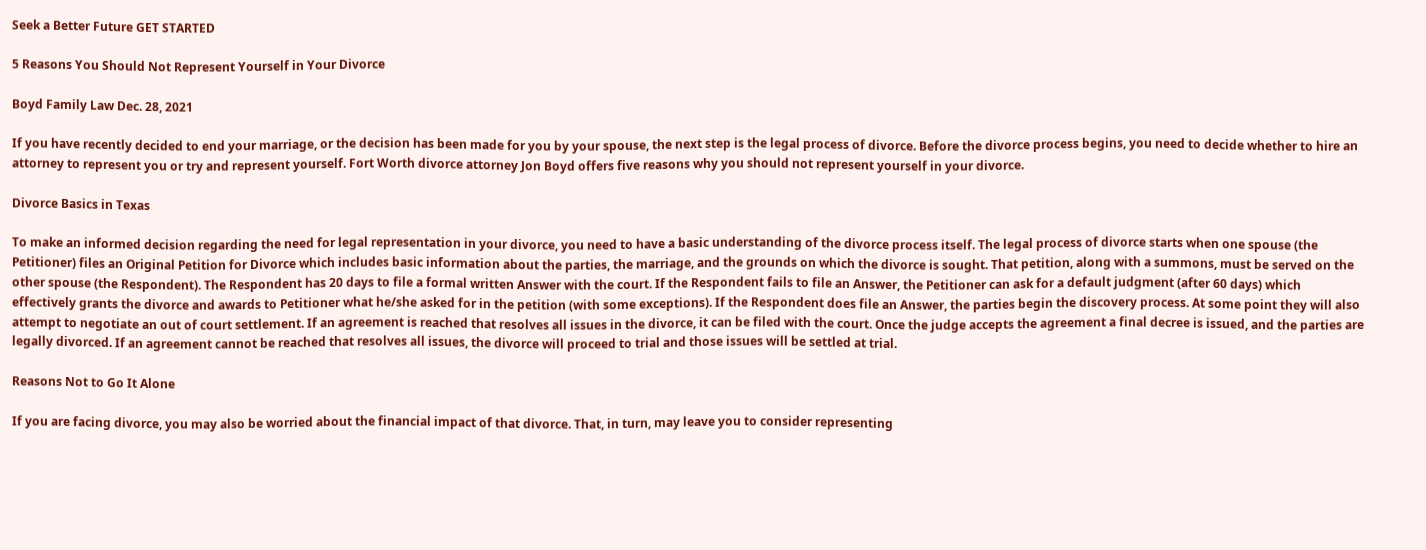Seek a Better Future GET STARTED

5 Reasons You Should Not Represent Yourself in Your Divorce

Boyd Family Law Dec. 28, 2021

If you have recently decided to end your marriage, or the decision has been made for you by your spouse, the next step is the legal process of divorce. Before the divorce process begins, you need to decide whether to hire an attorney to represent you or try and represent yourself. Fort Worth divorce attorney Jon Boyd offers five reasons why you should not represent yourself in your divorce.

Divorce Basics in Texas

To make an informed decision regarding the need for legal representation in your divorce, you need to have a basic understanding of the divorce process itself. The legal process of divorce starts when one spouse (the Petitioner) files an Original Petition for Divorce which includes basic information about the parties, the marriage, and the grounds on which the divorce is sought. That petition, along with a summons, must be served on the other spouse (the Respondent). The Respondent has 20 days to file a formal written Answer with the court. If the Respondent fails to file an Answer, the Petitioner can ask for a default judgment (after 60 days) which effectively grants the divorce and awards to Petitioner what he/she asked for in the petition (with some exceptions). If the Respondent does file an Answer, the parties begin the discovery process. At some point they will also attempt to negotiate an out of court settlement. If an agreement is reached that resolves all issues in the divorce, it can be filed with the court. Once the judge accepts the agreement a final decree is issued, and the parties are legally divorced. If an agreement cannot be reached that resolves all issues, the divorce will proceed to trial and those issues will be settled at trial.

Reasons Not to Go It Alone

If you are facing divorce, you may also be worried about the financial impact of that divorce. That, in turn, may leave you to consider representing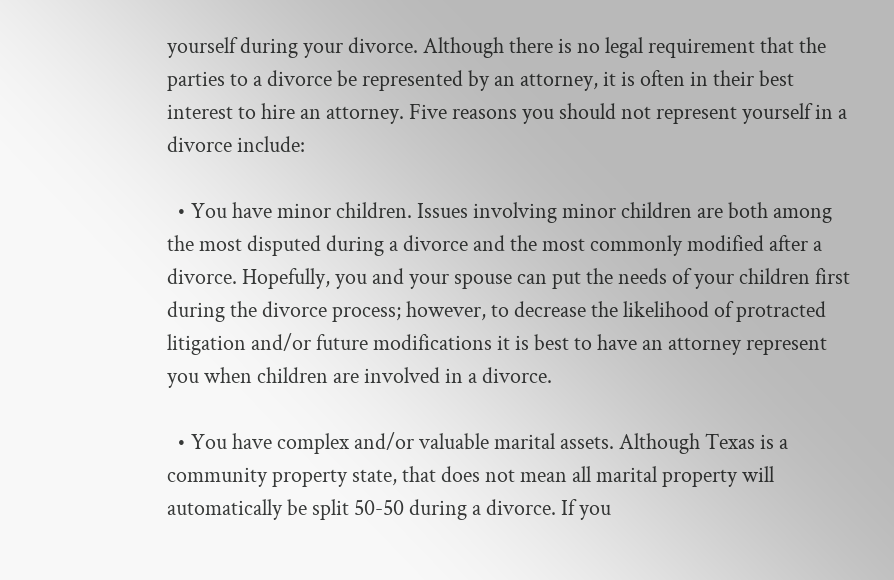yourself during your divorce. Although there is no legal requirement that the parties to a divorce be represented by an attorney, it is often in their best interest to hire an attorney. Five reasons you should not represent yourself in a divorce include:

  • You have minor children. Issues involving minor children are both among the most disputed during a divorce and the most commonly modified after a divorce. Hopefully, you and your spouse can put the needs of your children first during the divorce process; however, to decrease the likelihood of protracted litigation and/or future modifications it is best to have an attorney represent you when children are involved in a divorce.

  • You have complex and/or valuable marital assets. Although Texas is a community property state, that does not mean all marital property will automatically be split 50-50 during a divorce. If you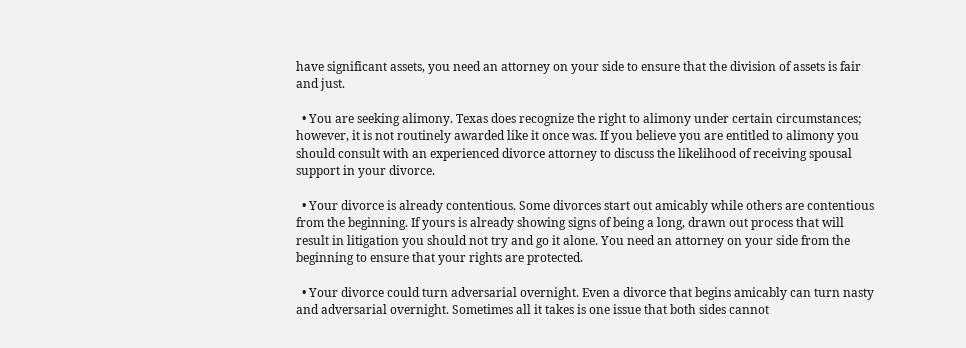have significant assets, you need an attorney on your side to ensure that the division of assets is fair and just.

  • You are seeking alimony. Texas does recognize the right to alimony under certain circumstances; however, it is not routinely awarded like it once was. If you believe you are entitled to alimony you should consult with an experienced divorce attorney to discuss the likelihood of receiving spousal support in your divorce.

  • Your divorce is already contentious. Some divorces start out amicably while others are contentious from the beginning. If yours is already showing signs of being a long, drawn out process that will result in litigation you should not try and go it alone. You need an attorney on your side from the beginning to ensure that your rights are protected.

  • Your divorce could turn adversarial overnight. Even a divorce that begins amicably can turn nasty and adversarial overnight. Sometimes all it takes is one issue that both sides cannot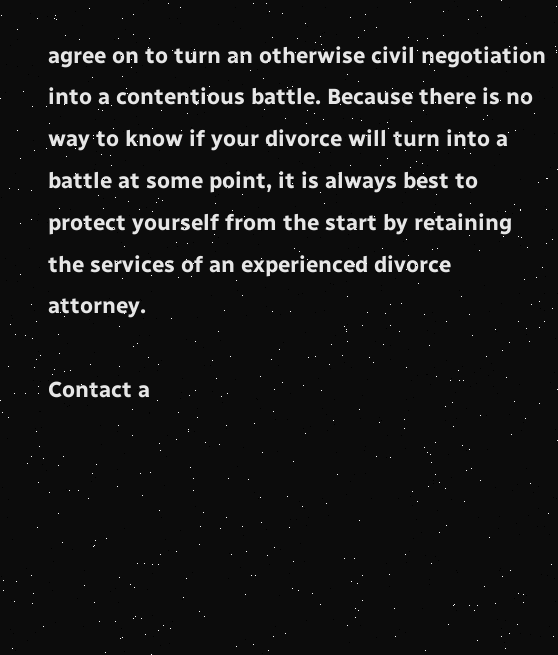agree on to turn an otherwise civil negotiation into a contentious battle. Because there is no way to know if your divorce will turn into a battle at some point, it is always best to protect yourself from the start by retaining the services of an experienced divorce attorney.

Contact a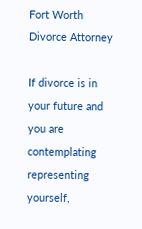Fort Worth Divorce Attorney

If divorce is in your future and you are contemplating representing yourself,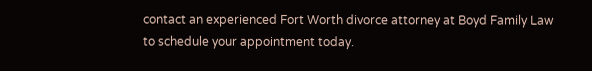contact an experienced Fort Worth divorce attorney at Boyd Family Law to schedule your appointment today.